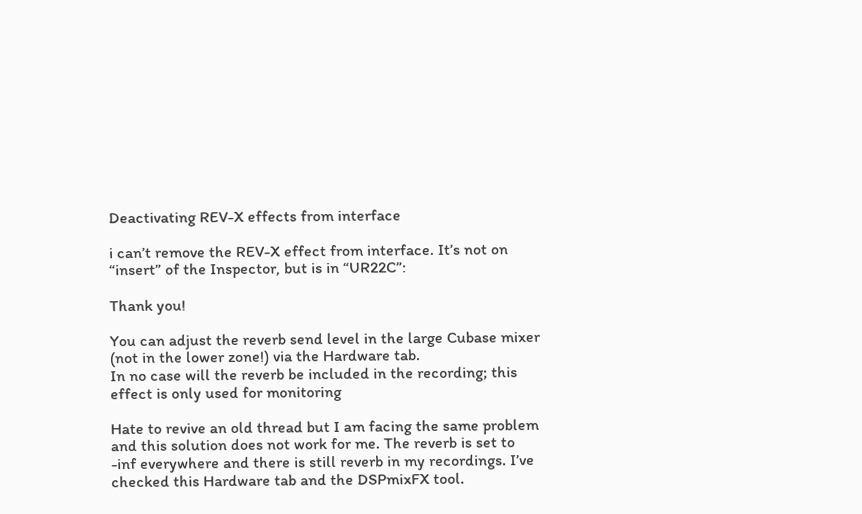Deactivating REV-X effects from interface

i can’t remove the REV-X effect from interface. It’s not on “insert” of the Inspector, but is in “UR22C”:

Thank you!

You can adjust the reverb send level in the large Cubase mixer (not in the lower zone!) via the Hardware tab.
In no case will the reverb be included in the recording; this effect is only used for monitoring

Hate to revive an old thread but I am facing the same problem and this solution does not work for me. The reverb is set to -inf everywhere and there is still reverb in my recordings. I’ve checked this Hardware tab and the DSPmixFX tool.